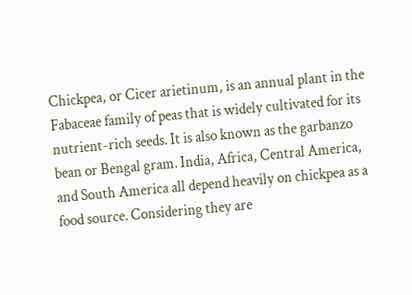Chickpea, or Cicer arietinum, is an annual plant in the Fabaceae family of peas that is widely cultivated for its nutrient-rich seeds. It is also known as the garbanzo bean or Bengal gram. India, Africa, Central America, and South America all depend heavily on chickpea as a food source. Considering they are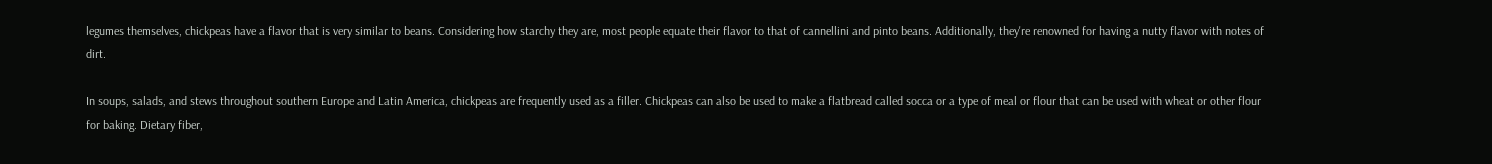legumes themselves, chickpeas have a flavor that is very similar to beans. Considering how starchy they are, most people equate their flavor to that of cannellini and pinto beans. Additionally, they're renowned for having a nutty flavor with notes of dirt.

In soups, salads, and stews throughout southern Europe and Latin America, chickpeas are frequently used as a filler. Chickpeas can also be used to make a flatbread called socca or a type of meal or flour that can be used with wheat or other flour for baking. Dietary fiber,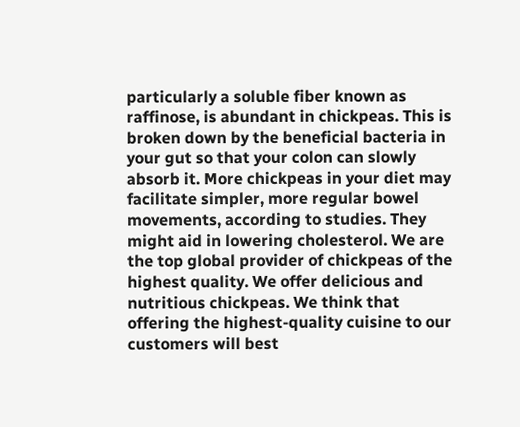particularly a soluble fiber known as raffinose, is abundant in chickpeas. This is broken down by the beneficial bacteria in your gut so that your colon can slowly absorb it. More chickpeas in your diet may facilitate simpler, more regular bowel movements, according to studies. They might aid in lowering cholesterol. We are the top global provider of chickpeas of the highest quality. We offer delicious and nutritious chickpeas. We think that offering the highest-quality cuisine to our customers will best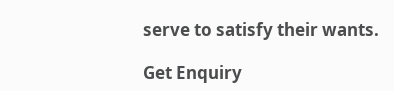serve to satisfy their wants.

Get Enquiry